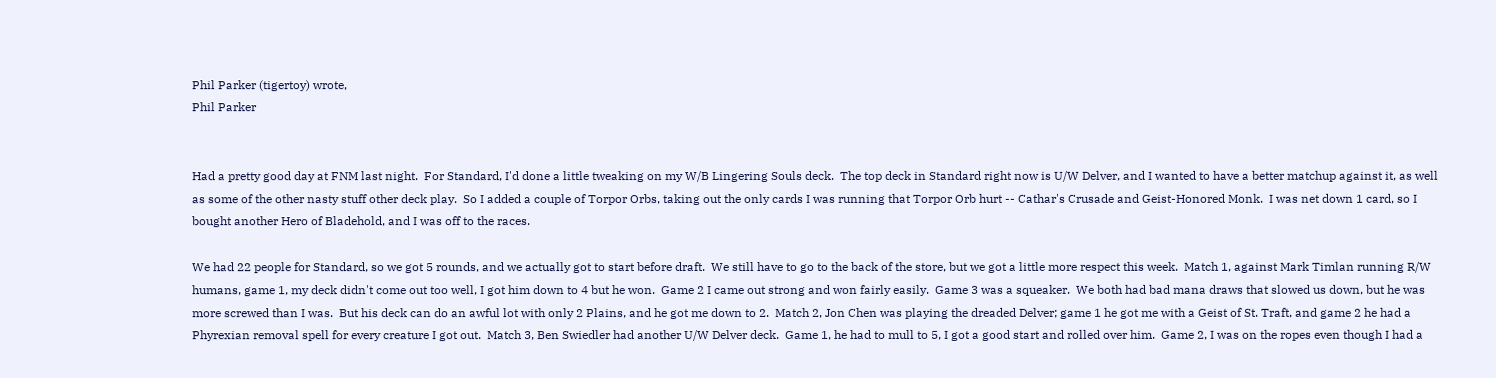Phil Parker (tigertoy) wrote,
Phil Parker


Had a pretty good day at FNM last night.  For Standard, I'd done a little tweaking on my W/B Lingering Souls deck.  The top deck in Standard right now is U/W Delver, and I wanted to have a better matchup against it, as well as some of the other nasty stuff other deck play.  So I added a couple of Torpor Orbs, taking out the only cards I was running that Torpor Orb hurt -- Cathar's Crusade and Geist-Honored Monk.  I was net down 1 card, so I bought another Hero of Bladehold, and I was off to the races.

We had 22 people for Standard, so we got 5 rounds, and we actually got to start before draft.  We still have to go to the back of the store, but we got a little more respect this week.  Match 1, against Mark Timlan running R/W humans, game 1, my deck didn't come out too well, I got him down to 4 but he won.  Game 2 I came out strong and won fairly easily.  Game 3 was a squeaker.  We both had bad mana draws that slowed us down, but he was more screwed than I was.  But his deck can do an awful lot with only 2 Plains, and he got me down to 2.  Match 2, Jon Chen was playing the dreaded Delver; game 1 he got me with a Geist of St. Traft, and game 2 he had a Phyrexian removal spell for every creature I got out.  Match 3, Ben Swiedler had another U/W Delver deck.  Game 1, he had to mull to 5, I got a good start and rolled over him.  Game 2, I was on the ropes even though I had a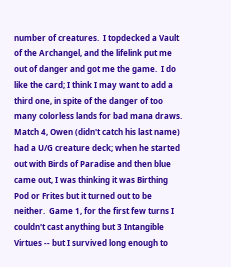number of creatures.  I topdecked a Vault of the Archangel, and the lifelink put me out of danger and got me the game.  I do like the card; I think I may want to add a third one, in spite of the danger of too many colorless lands for bad mana draws.  Match 4, Owen (didn't catch his last name) had a U/G creature deck; when he started out with Birds of Paradise and then blue came out, I was thinking it was Birthing Pod or Frites but it turned out to be neither.  Game 1, for the first few turns I couldn't cast anything but 3 Intangible Virtues -- but I survived long enough to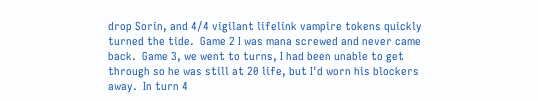drop Sorin, and 4/4 vigilant lifelink vampire tokens quickly turned the tide.  Game 2 I was mana screwed and never came back.  Game 3, we went to turns, I had been unable to get through so he was still at 20 life, but I'd worn his blockers away.  In turn 4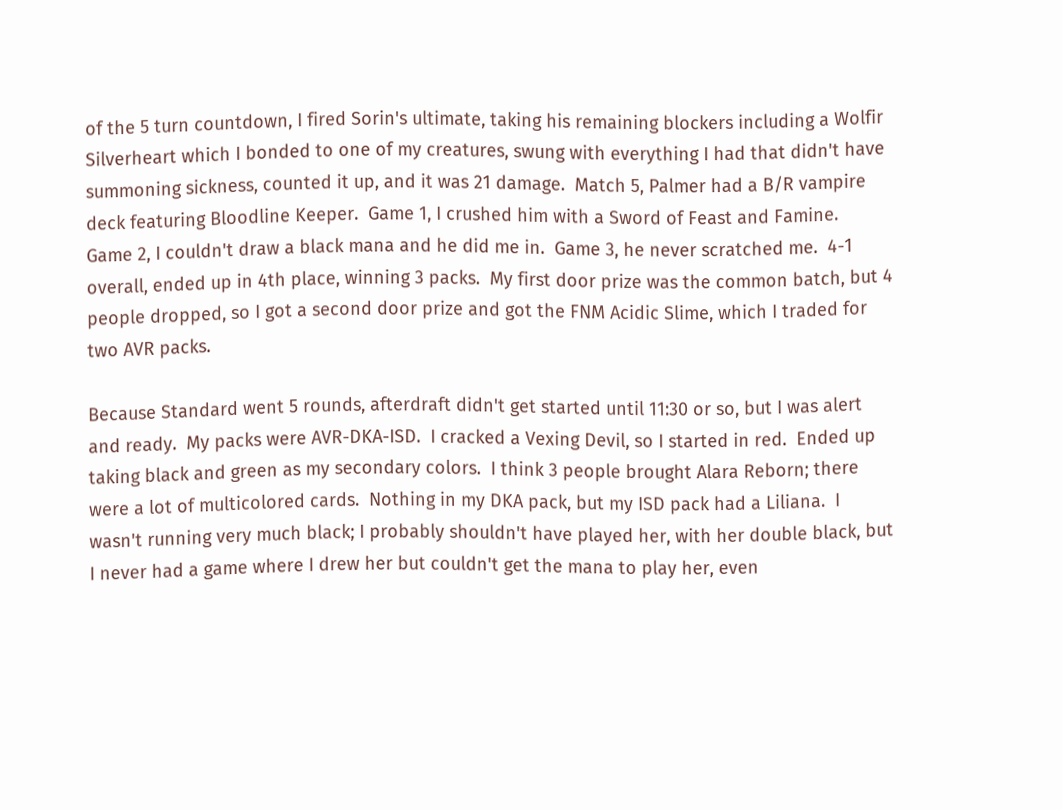of the 5 turn countdown, I fired Sorin's ultimate, taking his remaining blockers including a Wolfir Silverheart which I bonded to one of my creatures, swung with everything I had that didn't have summoning sickness, counted it up, and it was 21 damage.  Match 5, Palmer had a B/R vampire deck featuring Bloodline Keeper.  Game 1, I crushed him with a Sword of Feast and Famine.  Game 2, I couldn't draw a black mana and he did me in.  Game 3, he never scratched me.  4-1 overall, ended up in 4th place, winning 3 packs.  My first door prize was the common batch, but 4 people dropped, so I got a second door prize and got the FNM Acidic Slime, which I traded for two AVR packs.

Because Standard went 5 rounds, afterdraft didn't get started until 11:30 or so, but I was alert and ready.  My packs were AVR-DKA-ISD.  I cracked a Vexing Devil, so I started in red.  Ended up taking black and green as my secondary colors.  I think 3 people brought Alara Reborn; there were a lot of multicolored cards.  Nothing in my DKA pack, but my ISD pack had a Liliana.  I wasn't running very much black; I probably shouldn't have played her, with her double black, but I never had a game where I drew her but couldn't get the mana to play her, even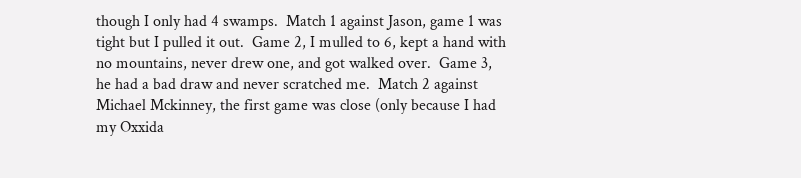though I only had 4 swamps.  Match 1 against Jason, game 1 was tight but I pulled it out.  Game 2, I mulled to 6, kept a hand with no mountains, never drew one, and got walked over.  Game 3, he had a bad draw and never scratched me.  Match 2 against Michael Mckinney, the first game was close (only because I had my Oxxida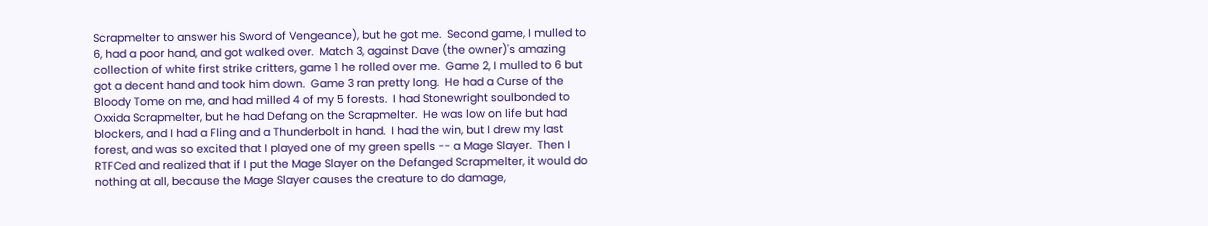Scrapmelter to answer his Sword of Vengeance), but he got me.  Second game, I mulled to 6, had a poor hand, and got walked over.  Match 3, against Dave (the owner)'s amazing collection of white first strike critters, game 1 he rolled over me.  Game 2, I mulled to 6 but got a decent hand and took him down.  Game 3 ran pretty long.  He had a Curse of the Bloody Tome on me, and had milled 4 of my 5 forests.  I had Stonewright soulbonded to Oxxida Scrapmelter, but he had Defang on the Scrapmelter.  He was low on life but had blockers, and I had a Fling and a Thunderbolt in hand.  I had the win, but I drew my last forest, and was so excited that I played one of my green spells -- a Mage Slayer.  Then I RTFCed and realized that if I put the Mage Slayer on the Defanged Scrapmelter, it would do nothing at all, because the Mage Slayer causes the creature to do damage,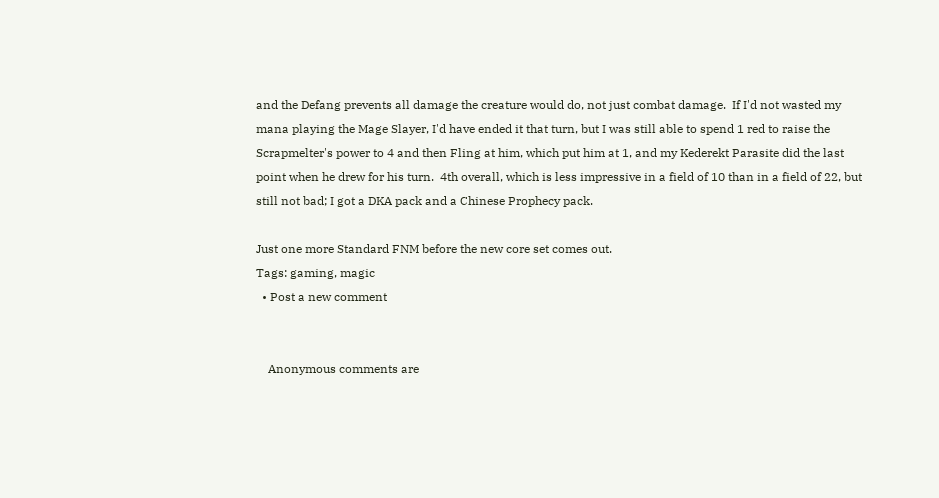and the Defang prevents all damage the creature would do, not just combat damage.  If I'd not wasted my mana playing the Mage Slayer, I'd have ended it that turn, but I was still able to spend 1 red to raise the Scrapmelter's power to 4 and then Fling at him, which put him at 1, and my Kederekt Parasite did the last point when he drew for his turn.  4th overall, which is less impressive in a field of 10 than in a field of 22, but still not bad; I got a DKA pack and a Chinese Prophecy pack.

Just one more Standard FNM before the new core set comes out.
Tags: gaming, magic
  • Post a new comment


    Anonymous comments are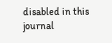disabled in this journal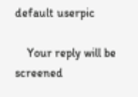default userpic

    Your reply will be screened